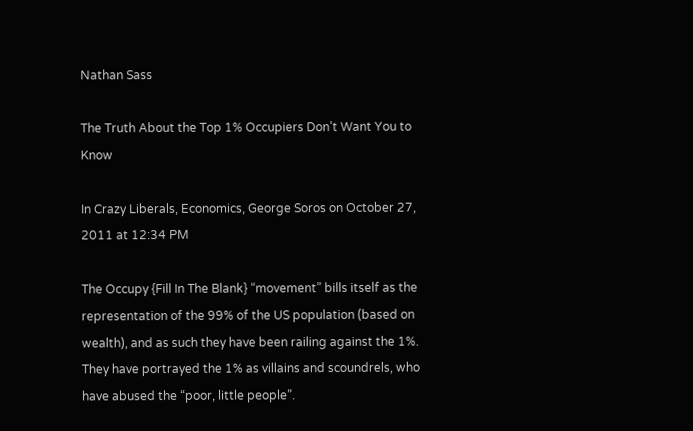Nathan Sass

The Truth About the Top 1% Occupiers Don’t Want You to Know

In Crazy Liberals, Economics, George Soros on October 27, 2011 at 12:34 PM

The Occupy {Fill In The Blank} “movement” bills itself as the representation of the 99% of the US population (based on wealth), and as such they have been railing against the 1%.  They have portrayed the 1% as villains and scoundrels, who have abused the “poor, little people”.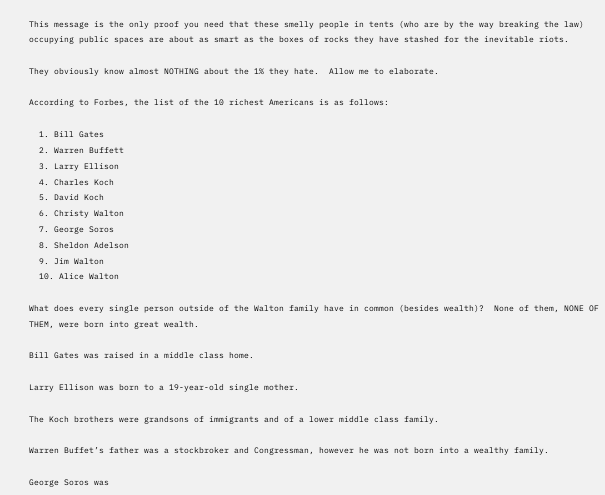This message is the only proof you need that these smelly people in tents (who are by the way breaking the law) occupying public spaces are about as smart as the boxes of rocks they have stashed for the inevitable riots.

They obviously know almost NOTHING about the 1% they hate.  Allow me to elaborate.

According to Forbes, the list of the 10 richest Americans is as follows:

  1. Bill Gates
  2. Warren Buffett
  3. Larry Ellison
  4. Charles Koch
  5. David Koch
  6. Christy Walton
  7. George Soros
  8. Sheldon Adelson
  9. Jim Walton
  10. Alice Walton

What does every single person outside of the Walton family have in common (besides wealth)?  None of them, NONE OF THEM, were born into great wealth.

Bill Gates was raised in a middle class home.

Larry Ellison was born to a 19-year-old single mother.

The Koch brothers were grandsons of immigrants and of a lower middle class family.

Warren Buffet’s father was a stockbroker and Congressman, however he was not born into a wealthy family.

George Soros was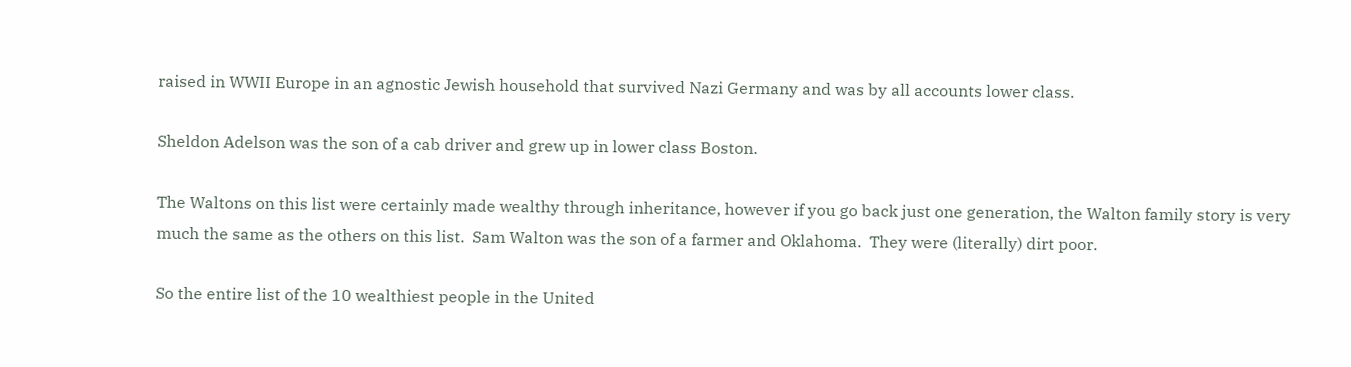raised in WWII Europe in an agnostic Jewish household that survived Nazi Germany and was by all accounts lower class.

Sheldon Adelson was the son of a cab driver and grew up in lower class Boston.

The Waltons on this list were certainly made wealthy through inheritance, however if you go back just one generation, the Walton family story is very much the same as the others on this list.  Sam Walton was the son of a farmer and Oklahoma.  They were (literally) dirt poor.

So the entire list of the 10 wealthiest people in the United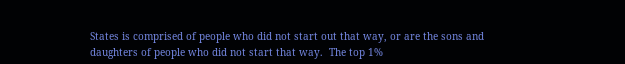States is comprised of people who did not start out that way, or are the sons and daughters of people who did not start that way.  The top 1%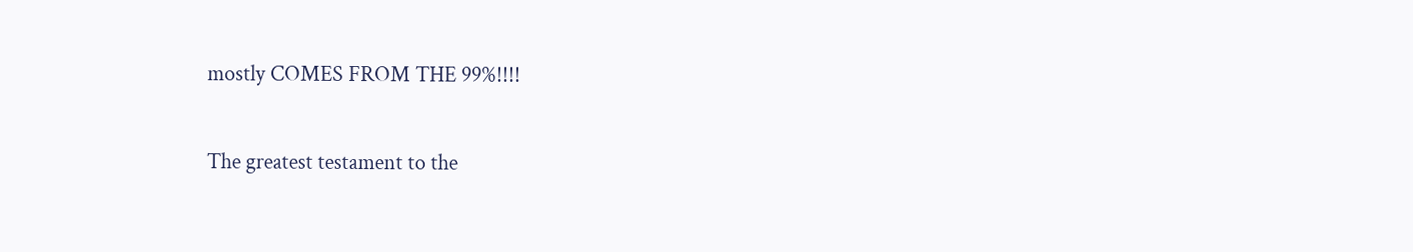mostly COMES FROM THE 99%!!!!

The greatest testament to the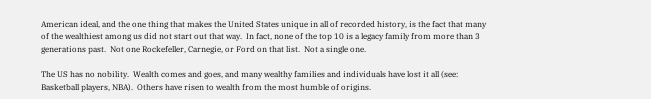American ideal, and the one thing that makes the United States unique in all of recorded history, is the fact that many of the wealthiest among us did not start out that way.  In fact, none of the top 10 is a legacy family from more than 3 generations past.  Not one Rockefeller, Carnegie, or Ford on that list.  Not a single one.

The US has no nobility.  Wealth comes and goes, and many wealthy families and individuals have lost it all (see:  Basketball players, NBA).  Others have risen to wealth from the most humble of origins.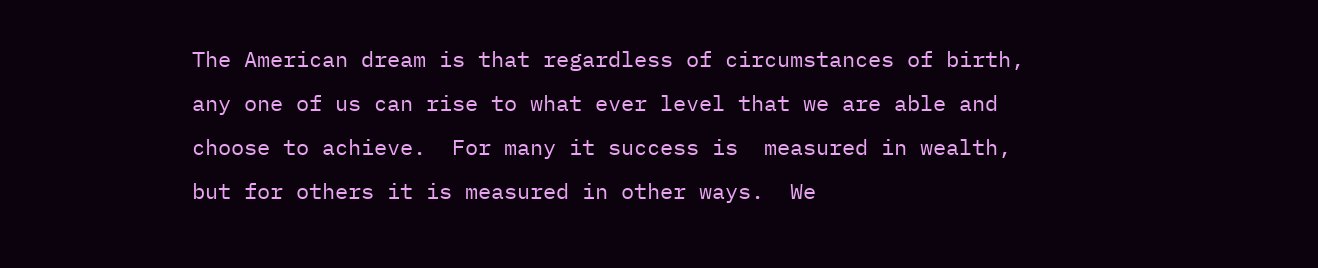The American dream is that regardless of circumstances of birth, any one of us can rise to what ever level that we are able and choose to achieve.  For many it success is  measured in wealth, but for others it is measured in other ways.  We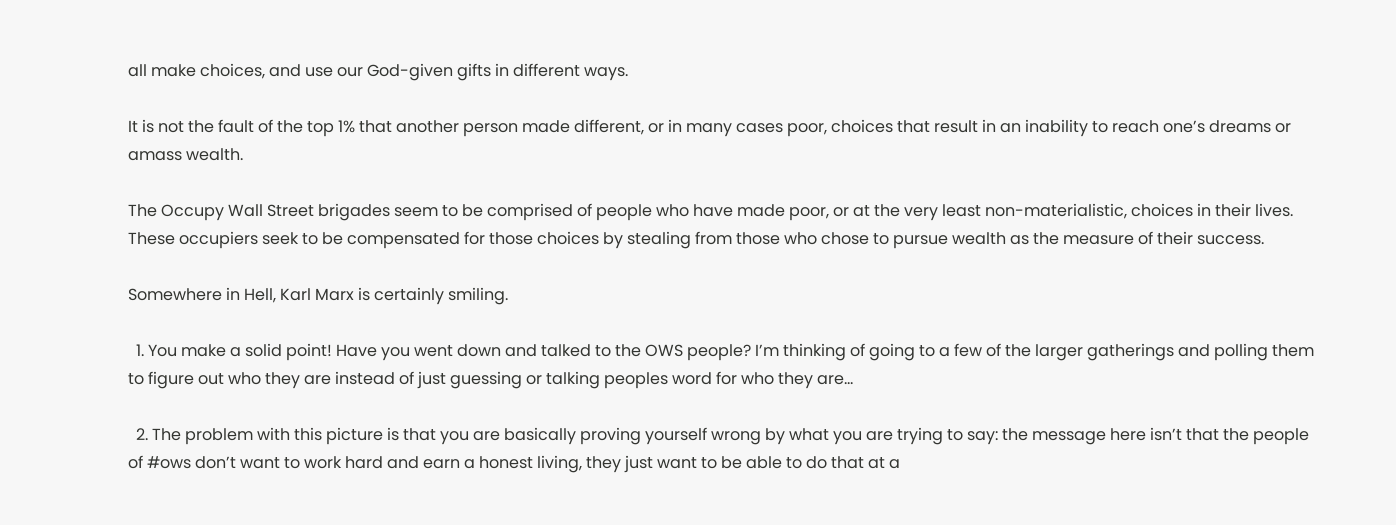all make choices, and use our God-given gifts in different ways.

It is not the fault of the top 1% that another person made different, or in many cases poor, choices that result in an inability to reach one’s dreams or amass wealth.

The Occupy Wall Street brigades seem to be comprised of people who have made poor, or at the very least non-materialistic, choices in their lives.   These occupiers seek to be compensated for those choices by stealing from those who chose to pursue wealth as the measure of their success.

Somewhere in Hell, Karl Marx is certainly smiling.

  1. You make a solid point! Have you went down and talked to the OWS people? I’m thinking of going to a few of the larger gatherings and polling them to figure out who they are instead of just guessing or talking peoples word for who they are…

  2. The problem with this picture is that you are basically proving yourself wrong by what you are trying to say: the message here isn’t that the people of #ows don’t want to work hard and earn a honest living, they just want to be able to do that at a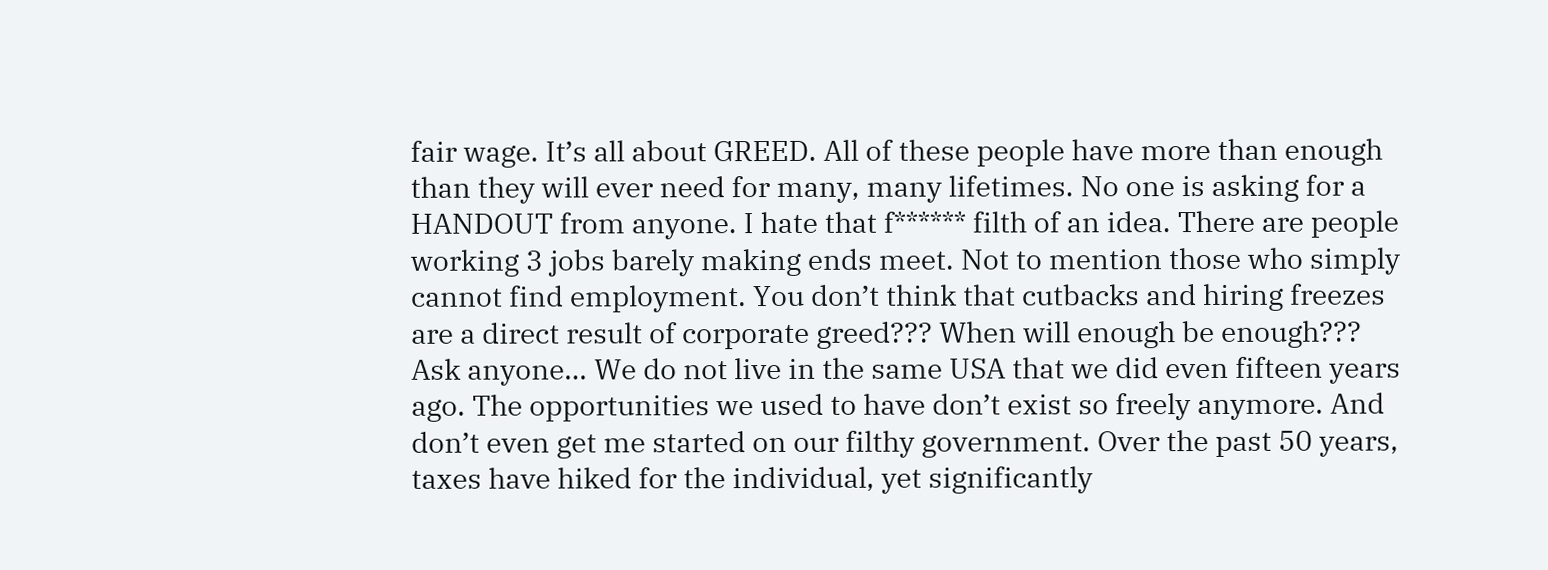fair wage. It’s all about GREED. All of these people have more than enough than they will ever need for many, many lifetimes. No one is asking for a HANDOUT from anyone. I hate that f****** filth of an idea. There are people working 3 jobs barely making ends meet. Not to mention those who simply cannot find employment. You don’t think that cutbacks and hiring freezes are a direct result of corporate greed??? When will enough be enough??? Ask anyone… We do not live in the same USA that we did even fifteen years ago. The opportunities we used to have don’t exist so freely anymore. And don’t even get me started on our filthy government. Over the past 50 years, taxes have hiked for the individual, yet significantly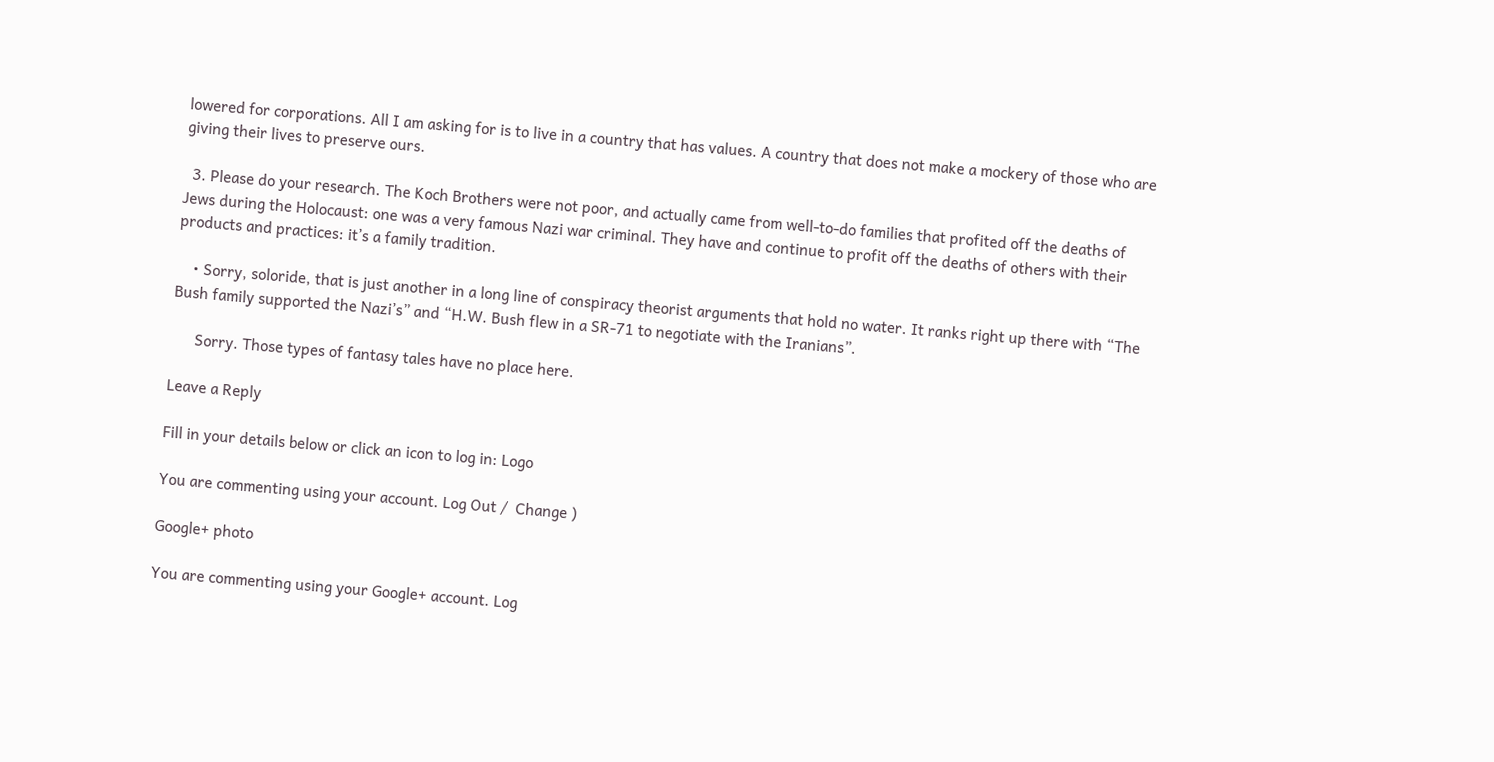lowered for corporations. All I am asking for is to live in a country that has values. A country that does not make a mockery of those who are giving their lives to preserve ours.

  3. Please do your research. The Koch Brothers were not poor, and actually came from well-to-do families that profited off the deaths of Jews during the Holocaust: one was a very famous Nazi war criminal. They have and continue to profit off the deaths of others with their products and practices: it’s a family tradition.

    • Sorry, soloride, that is just another in a long line of conspiracy theorist arguments that hold no water. It ranks right up there with “The Bush family supported the Nazi’s” and “H.W. Bush flew in a SR-71 to negotiate with the Iranians”.

      Sorry. Those types of fantasy tales have no place here.

Leave a Reply

Fill in your details below or click an icon to log in: Logo

You are commenting using your account. Log Out /  Change )

Google+ photo

You are commenting using your Google+ account. Log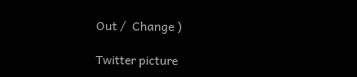Out /  Change )

Twitter picture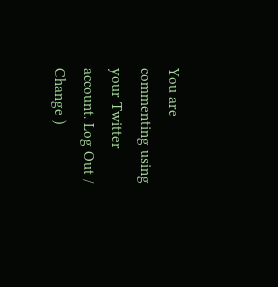You are commenting using your Twitter account. Log Out /  Change )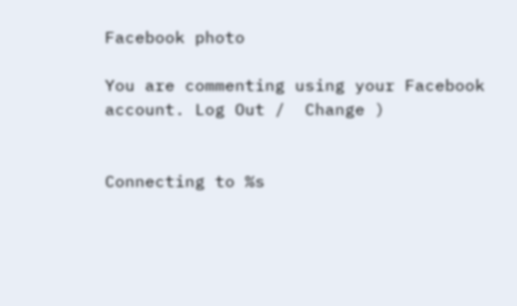Facebook photo

You are commenting using your Facebook account. Log Out /  Change )


Connecting to %s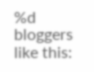%d bloggers like this: